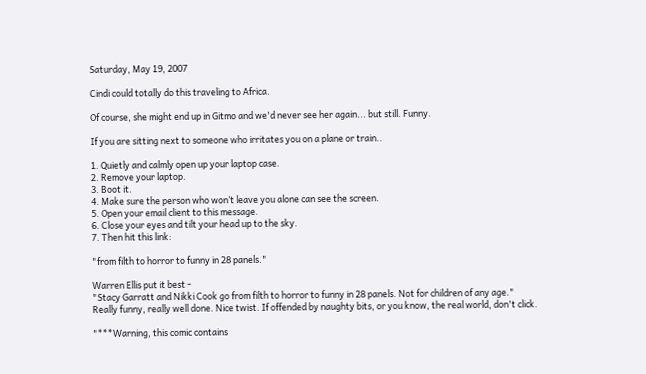Saturday, May 19, 2007

Cindi could totally do this traveling to Africa.

Of course, she might end up in Gitmo and we'd never see her again... but still. Funny.

If you are sitting next to someone who irritates you on a plane or train..

1. Quietly and calmly open up your laptop case.
2. Remove your laptop.
3. Boot it.
4. Make sure the person who won’t leave you alone can see the screen.
5. Open your email client to this message.
6. Close your eyes and tilt your head up to the sky.
7. Then hit this link:

"from filth to horror to funny in 28 panels."

Warren Ellis put it best -
"Stacy Garratt and Nikki Cook go from filth to horror to funny in 28 panels. Not for children of any age."
Really funny, really well done. Nice twist. If offended by naughty bits, or you know, the real world, don't click.

"***Warning, this comic contains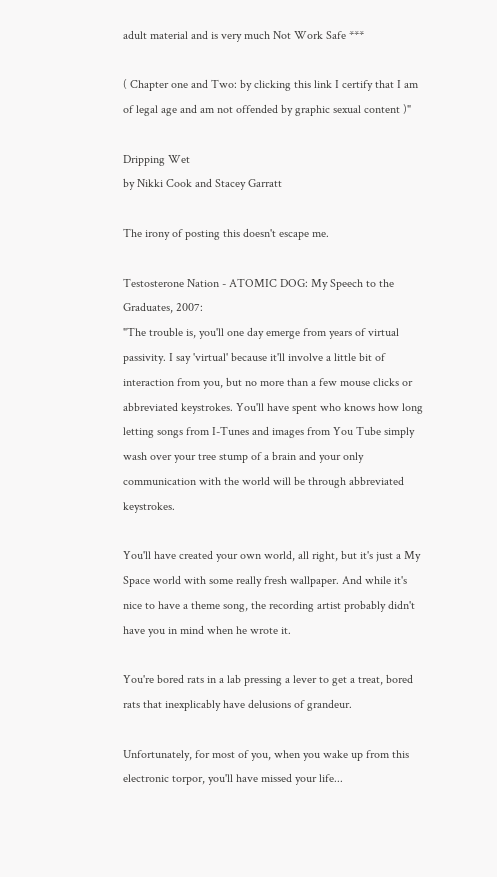adult material and is very much Not Work Safe ***

( Chapter one and Two: by clicking this link I certify that I am of legal age and am not offended by graphic sexual content )"

Dripping Wet
by Nikki Cook and Stacey Garratt

The irony of posting this doesn't escape me.

Testosterone Nation - ATOMIC DOG: My Speech to the Graduates, 2007:
"The trouble is, you'll one day emerge from years of virtual passivity. I say 'virtual' because it'll involve a little bit of interaction from you, but no more than a few mouse clicks or abbreviated keystrokes. You'll have spent who knows how long letting songs from I-Tunes and images from You Tube simply wash over your tree stump of a brain and your only communication with the world will be through abbreviated keystrokes.

You'll have created your own world, all right, but it's just a My Space world with some really fresh wallpaper. And while it's nice to have a theme song, the recording artist probably didn't have you in mind when he wrote it.

You're bored rats in a lab pressing a lever to get a treat, bored rats that inexplicably have delusions of grandeur.

Unfortunately, for most of you, when you wake up from this electronic torpor, you'll have missed your life...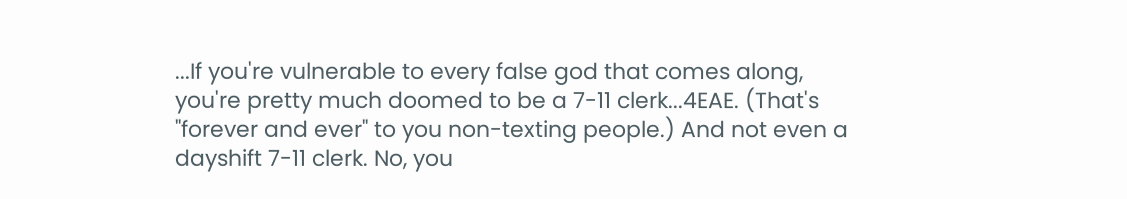...If you're vulnerable to every false god that comes along, you're pretty much doomed to be a 7-11 clerk...4EAE. (That's "forever and ever" to you non-texting people.) And not even a dayshift 7-11 clerk. No, you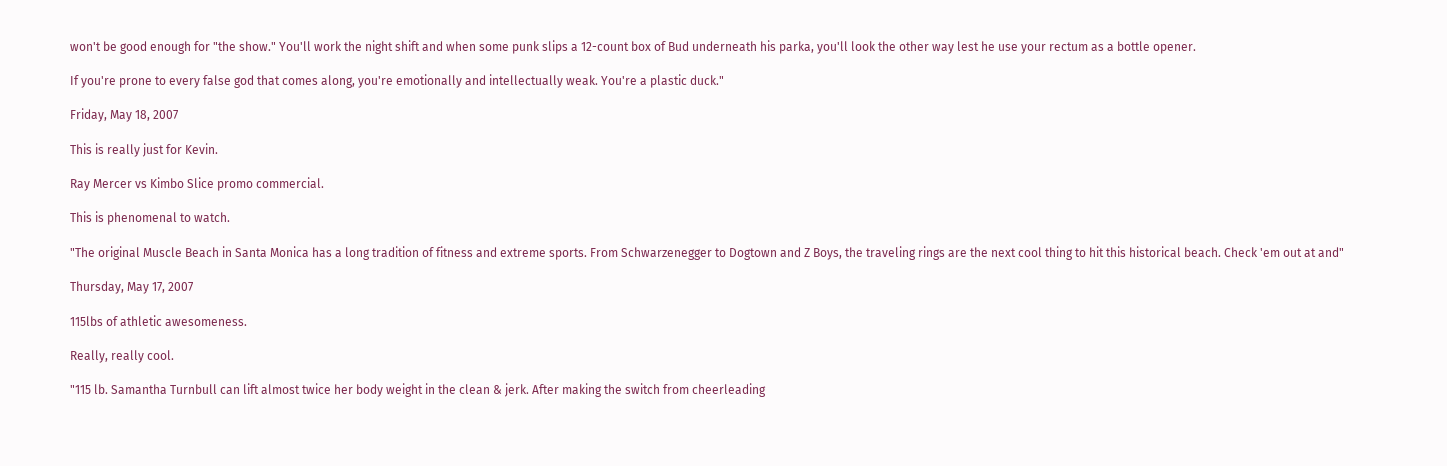won't be good enough for "the show." You'll work the night shift and when some punk slips a 12-count box of Bud underneath his parka, you'll look the other way lest he use your rectum as a bottle opener.

If you're prone to every false god that comes along, you're emotionally and intellectually weak. You're a plastic duck."

Friday, May 18, 2007

This is really just for Kevin.

Ray Mercer vs Kimbo Slice promo commercial.

This is phenomenal to watch.

"The original Muscle Beach in Santa Monica has a long tradition of fitness and extreme sports. From Schwarzenegger to Dogtown and Z Boys, the traveling rings are the next cool thing to hit this historical beach. Check 'em out at and"

Thursday, May 17, 2007

115lbs of athletic awesomeness.

Really, really cool.

"115 lb. Samantha Turnbull can lift almost twice her body weight in the clean & jerk. After making the switch from cheerleading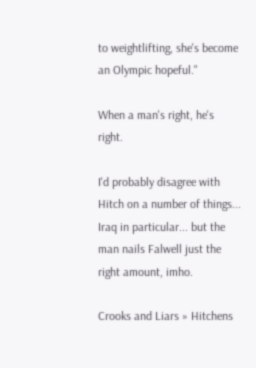to weightlifting, she's become an Olympic hopeful."

When a man's right, he's right.

I'd probably disagree with Hitch on a number of things... Iraq in particular... but the man nails Falwell just the right amount, imho.

Crooks and Liars » Hitchens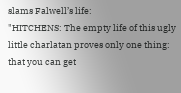slams Falwell’s life:
"HITCHENS: The empty life of this ugly little charlatan proves only one thing: that you can get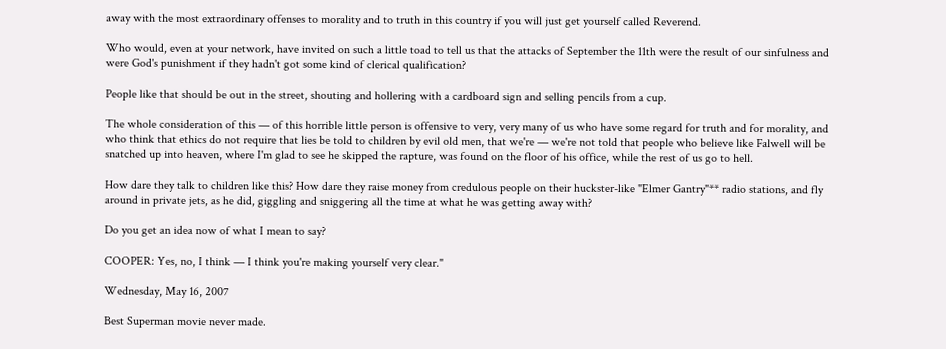away with the most extraordinary offenses to morality and to truth in this country if you will just get yourself called Reverend.

Who would, even at your network, have invited on such a little toad to tell us that the attacks of September the 11th were the result of our sinfulness and were God's punishment if they hadn't got some kind of clerical qualification?

People like that should be out in the street, shouting and hollering with a cardboard sign and selling pencils from a cup.

The whole consideration of this — of this horrible little person is offensive to very, very many of us who have some regard for truth and for morality, and who think that ethics do not require that lies be told to children by evil old men, that we're — we're not told that people who believe like Falwell will be snatched up into heaven, where I'm glad to see he skipped the rapture, was found on the floor of his office, while the rest of us go to hell.

How dare they talk to children like this? How dare they raise money from credulous people on their huckster-like "Elmer Gantry"** radio stations, and fly around in private jets, as he did, giggling and sniggering all the time at what he was getting away with?

Do you get an idea now of what I mean to say?

COOPER: Yes, no, I think — I think you're making yourself very clear."

Wednesday, May 16, 2007

Best Superman movie never made.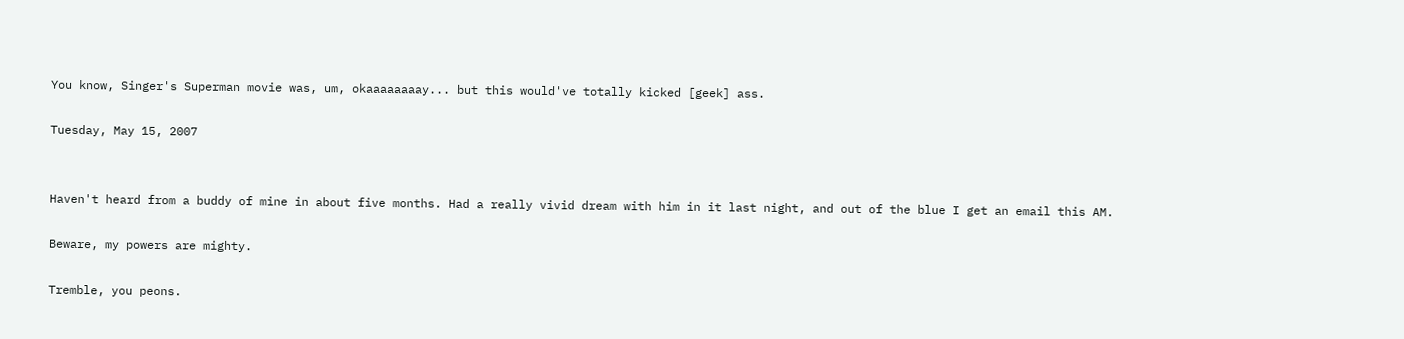You know, Singer's Superman movie was, um, okaaaaaaaay... but this would've totally kicked [geek] ass.

Tuesday, May 15, 2007


Haven't heard from a buddy of mine in about five months. Had a really vivid dream with him in it last night, and out of the blue I get an email this AM.

Beware, my powers are mighty.

Tremble, you peons.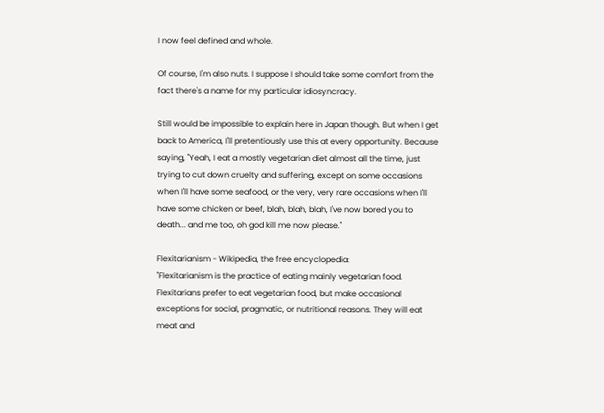I now feel defined and whole.

Of course, I'm also nuts. I suppose I should take some comfort from the fact there's a name for my particular idiosyncracy.

Still would be impossible to explain here in Japan though. But when I get back to America, I'll pretentiously use this at every opportunity. Because saying, "Yeah, I eat a mostly vegetarian diet almost all the time, just trying to cut down cruelty and suffering, except on some occasions when I'll have some seafood, or the very, very rare occasions when I'll have some chicken or beef, blah, blah, blah, I've now bored you to death... and me too, oh god kill me now please."

Flexitarianism - Wikipedia, the free encyclopedia:
"Flexitarianism is the practice of eating mainly vegetarian food. Flexitarians prefer to eat vegetarian food, but make occasional exceptions for social, pragmatic, or nutritional reasons. They will eat meat and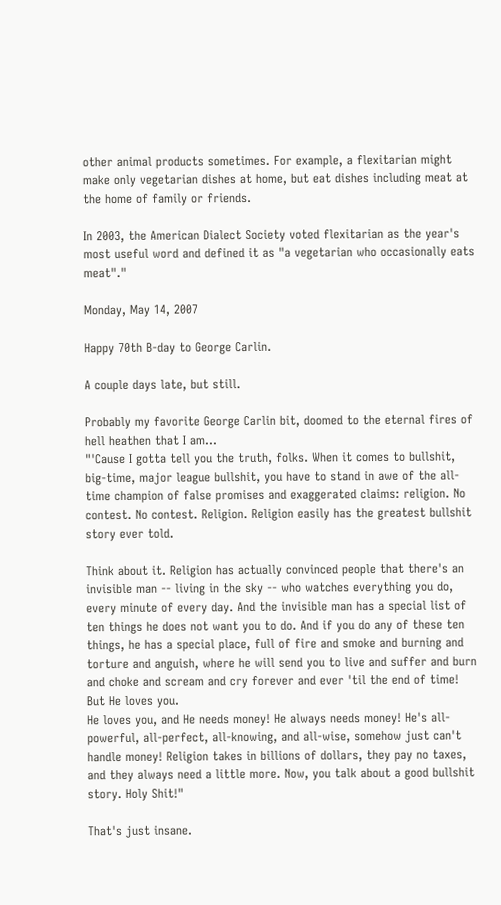other animal products sometimes. For example, a flexitarian might make only vegetarian dishes at home, but eat dishes including meat at the home of family or friends.

In 2003, the American Dialect Society voted flexitarian as the year's most useful word and defined it as "a vegetarian who occasionally eats meat"."

Monday, May 14, 2007

Happy 70th B-day to George Carlin.

A couple days late, but still.

Probably my favorite George Carlin bit, doomed to the eternal fires of hell heathen that I am...
"'Cause I gotta tell you the truth, folks. When it comes to bullshit, big-time, major league bullshit, you have to stand in awe of the all-time champion of false promises and exaggerated claims: religion. No contest. No contest. Religion. Religion easily has the greatest bullshit story ever told.

Think about it. Religion has actually convinced people that there's an invisible man -- living in the sky -- who watches everything you do, every minute of every day. And the invisible man has a special list of ten things he does not want you to do. And if you do any of these ten things, he has a special place, full of fire and smoke and burning and torture and anguish, where he will send you to live and suffer and burn and choke and scream and cry forever and ever 'til the end of time!
But He loves you.
He loves you, and He needs money! He always needs money! He's all-powerful, all-perfect, all-knowing, and all-wise, somehow just can't handle money! Religion takes in billions of dollars, they pay no taxes, and they always need a little more. Now, you talk about a good bullshit story. Holy Shit!"

That's just insane.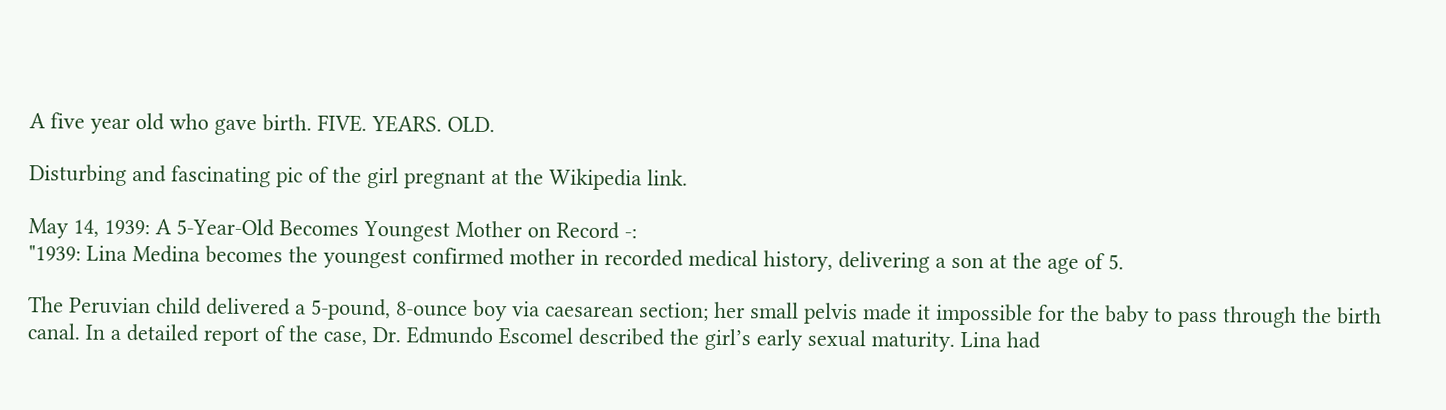A five year old who gave birth. FIVE. YEARS. OLD.

Disturbing and fascinating pic of the girl pregnant at the Wikipedia link.

May 14, 1939: A 5-Year-Old Becomes Youngest Mother on Record -:
"1939: Lina Medina becomes the youngest confirmed mother in recorded medical history, delivering a son at the age of 5.

The Peruvian child delivered a 5-pound, 8-ounce boy via caesarean section; her small pelvis made it impossible for the baby to pass through the birth canal. In a detailed report of the case, Dr. Edmundo Escomel described the girl’s early sexual maturity. Lina had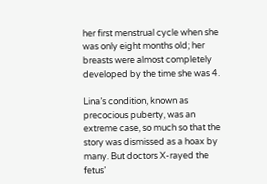her first menstrual cycle when she was only eight months old; her breasts were almost completely developed by the time she was 4.

Lina’s condition, known as precocious puberty, was an extreme case, so much so that the story was dismissed as a hoax by many. But doctors X-rayed the fetus’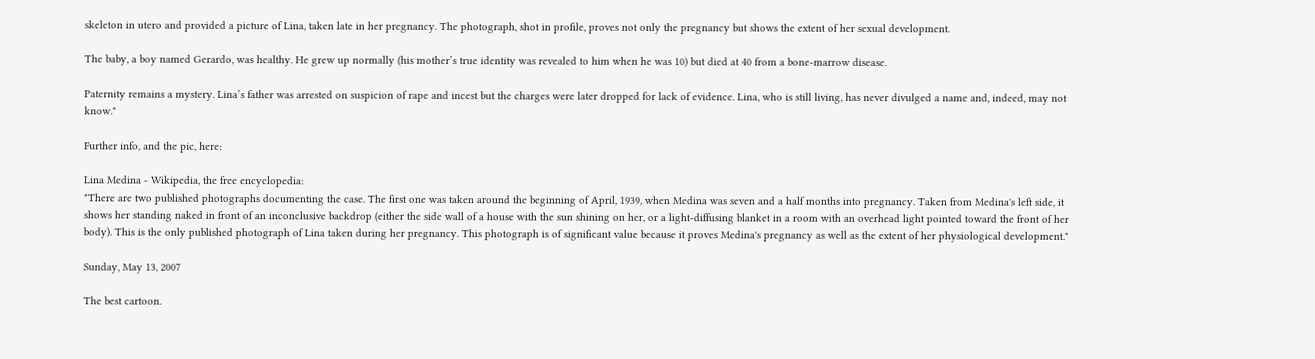skeleton in utero and provided a picture of Lina, taken late in her pregnancy. The photograph, shot in profile, proves not only the pregnancy but shows the extent of her sexual development.

The baby, a boy named Gerardo, was healthy. He grew up normally (his mother’s true identity was revealed to him when he was 10) but died at 40 from a bone-marrow disease.

Paternity remains a mystery. Lina’s father was arrested on suspicion of rape and incest but the charges were later dropped for lack of evidence. Lina, who is still living, has never divulged a name and, indeed, may not know."

Further info, and the pic, here:

Lina Medina - Wikipedia, the free encyclopedia:
"There are two published photographs documenting the case. The first one was taken around the beginning of April, 1939, when Medina was seven and a half months into pregnancy. Taken from Medina's left side, it shows her standing naked in front of an inconclusive backdrop (either the side wall of a house with the sun shining on her, or a light-diffusing blanket in a room with an overhead light pointed toward the front of her body). This is the only published photograph of Lina taken during her pregnancy. This photograph is of significant value because it proves Medina's pregnancy as well as the extent of her physiological development."

Sunday, May 13, 2007

The best cartoon.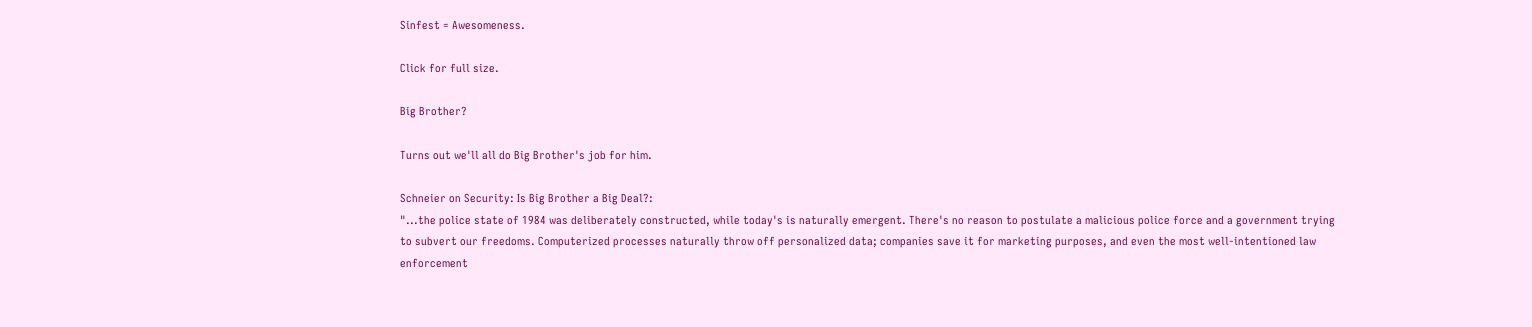Sinfest = Awesomeness.

Click for full size.

Big Brother?

Turns out we'll all do Big Brother's job for him.

Schneier on Security: Is Big Brother a Big Deal?:
"...the police state of 1984 was deliberately constructed, while today's is naturally emergent. There's no reason to postulate a malicious police force and a government trying to subvert our freedoms. Computerized processes naturally throw off personalized data; companies save it for marketing purposes, and even the most well-intentioned law enforcement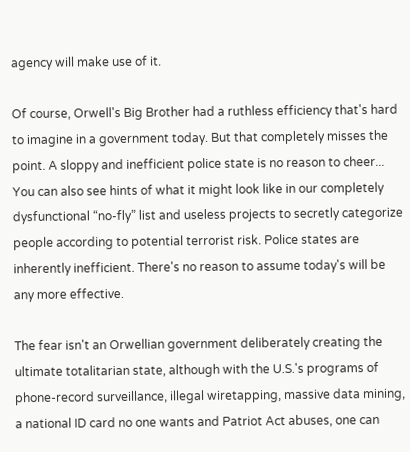agency will make use of it.

Of course, Orwell's Big Brother had a ruthless efficiency that's hard to imagine in a government today. But that completely misses the point. A sloppy and inefficient police state is no reason to cheer... You can also see hints of what it might look like in our completely dysfunctional “no-fly” list and useless projects to secretly categorize people according to potential terrorist risk. Police states are inherently inefficient. There's no reason to assume today's will be any more effective.

The fear isn't an Orwellian government deliberately creating the ultimate totalitarian state, although with the U.S.'s programs of phone-record surveillance, illegal wiretapping, massive data mining, a national ID card no one wants and Patriot Act abuses, one can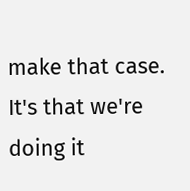make that case. It's that we're doing it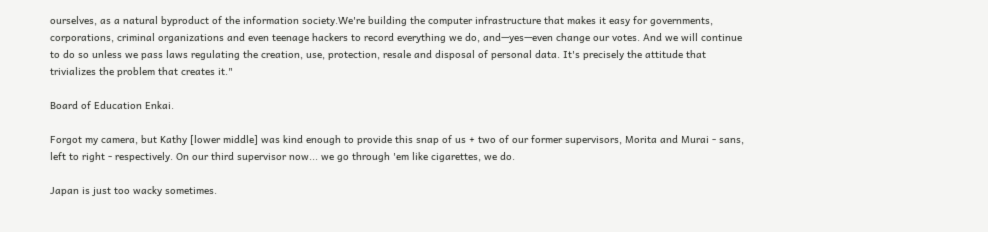ourselves, as a natural byproduct of the information society.We're building the computer infrastructure that makes it easy for governments, corporations, criminal organizations and even teenage hackers to record everything we do, and—yes—even change our votes. And we will continue to do so unless we pass laws regulating the creation, use, protection, resale and disposal of personal data. It's precisely the attitude that trivializes the problem that creates it."

Board of Education Enkai.

Forgot my camera, but Kathy [lower middle] was kind enough to provide this snap of us + two of our former supervisors, Morita and Murai - sans, left to right - respectively. On our third supervisor now... we go through 'em like cigarettes, we do.

Japan is just too wacky sometimes.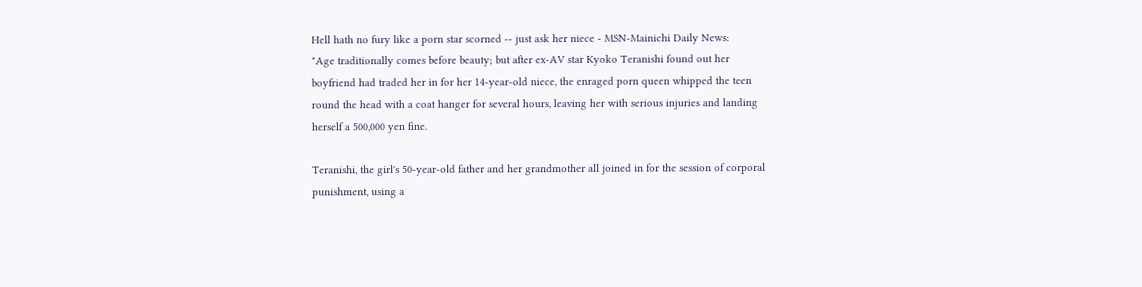Hell hath no fury like a porn star scorned -- just ask her niece - MSN-Mainichi Daily News:
"Age traditionally comes before beauty; but after ex-AV star Kyoko Teranishi found out her boyfriend had traded her in for her 14-year-old niece, the enraged porn queen whipped the teen round the head with a coat hanger for several hours, leaving her with serious injuries and landing herself a 500,000 yen fine.

Teranishi, the girl's 50-year-old father and her grandmother all joined in for the session of corporal punishment, using a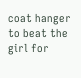coat hanger to beat the girl for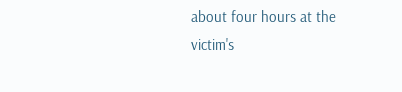about four hours at the victim's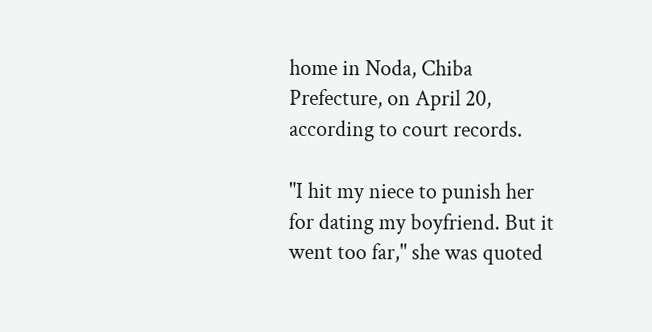home in Noda, Chiba Prefecture, on April 20, according to court records.

"I hit my niece to punish her for dating my boyfriend. But it went too far," she was quoted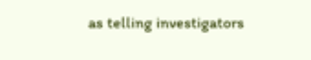as telling investigators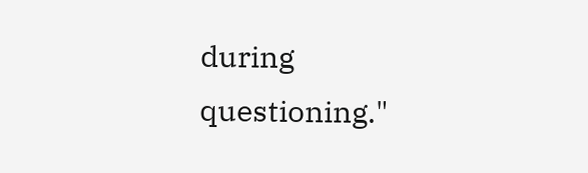during questioning."